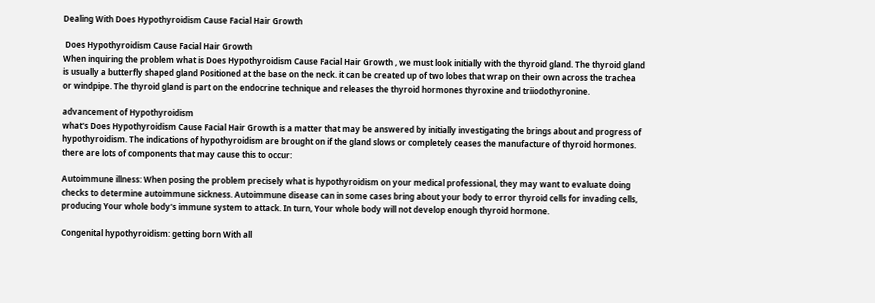Dealing With Does Hypothyroidism Cause Facial Hair Growth

 Does Hypothyroidism Cause Facial Hair Growth
When inquiring the problem what is Does Hypothyroidism Cause Facial Hair Growth , we must look initially with the thyroid gland. The thyroid gland is usually a butterfly shaped gland Positioned at the base on the neck. it can be created up of two lobes that wrap on their own across the trachea or windpipe. The thyroid gland is part on the endocrine technique and releases the thyroid hormones thyroxine and triiodothyronine.

advancement of Hypothyroidism
what's Does Hypothyroidism Cause Facial Hair Growth is a matter that may be answered by initially investigating the brings about and progress of hypothyroidism. The indications of hypothyroidism are brought on if the gland slows or completely ceases the manufacture of thyroid hormones. there are lots of components that may cause this to occur:

Autoimmune illness: When posing the problem precisely what is hypothyroidism on your medical professional, they may want to evaluate doing checks to determine autoimmune sickness. Autoimmune disease can in some cases bring about your body to error thyroid cells for invading cells, producing Your whole body's immune system to attack. In turn, Your whole body will not develop enough thyroid hormone.

Congenital hypothyroidism: getting born With all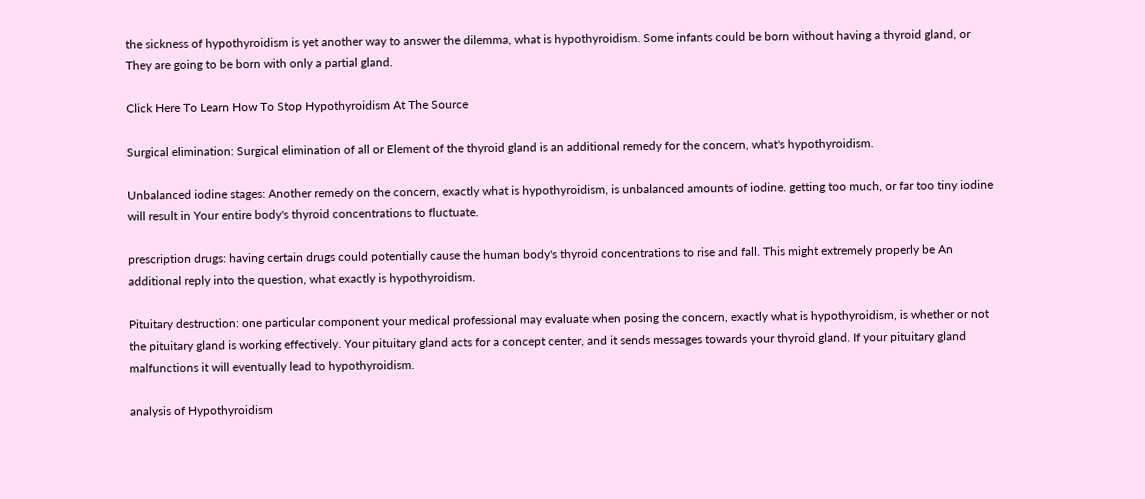the sickness of hypothyroidism is yet another way to answer the dilemma, what is hypothyroidism. Some infants could be born without having a thyroid gland, or They are going to be born with only a partial gland.

Click Here To Learn How To Stop Hypothyroidism At The Source

Surgical elimination: Surgical elimination of all or Element of the thyroid gland is an additional remedy for the concern, what's hypothyroidism.

Unbalanced iodine stages: Another remedy on the concern, exactly what is hypothyroidism, is unbalanced amounts of iodine. getting too much, or far too tiny iodine will result in Your entire body's thyroid concentrations to fluctuate.

prescription drugs: having certain drugs could potentially cause the human body's thyroid concentrations to rise and fall. This might extremely properly be An additional reply into the question, what exactly is hypothyroidism.

Pituitary destruction: one particular component your medical professional may evaluate when posing the concern, exactly what is hypothyroidism, is whether or not the pituitary gland is working effectively. Your pituitary gland acts for a concept center, and it sends messages towards your thyroid gland. If your pituitary gland malfunctions it will eventually lead to hypothyroidism.

analysis of Hypothyroidism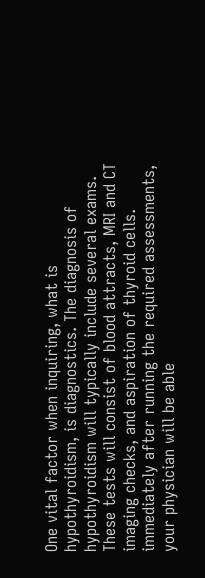One vital factor when inquiring, what is hypothyroidism, is diagnostics. The diagnosis of hypothyroidism will typically include several exams. These tests will consist of blood attracts, MRI and CT imaging checks, and aspiration of thyroid cells. immediately after running the required assessments, your physician will be able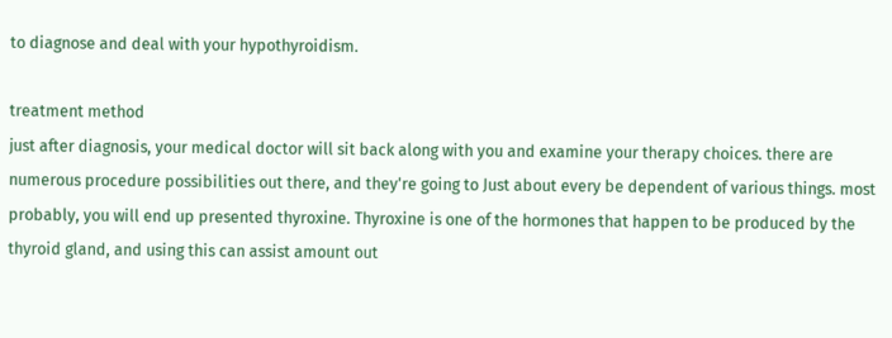to diagnose and deal with your hypothyroidism.

treatment method
just after diagnosis, your medical doctor will sit back along with you and examine your therapy choices. there are numerous procedure possibilities out there, and they're going to Just about every be dependent of various things. most probably, you will end up presented thyroxine. Thyroxine is one of the hormones that happen to be produced by the thyroid gland, and using this can assist amount out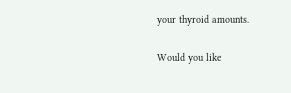your thyroid amounts.

Would you like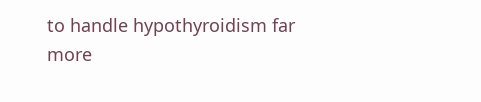to handle hypothyroidism far more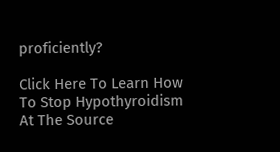proficiently?

Click Here To Learn How To Stop Hypothyroidism At The Source